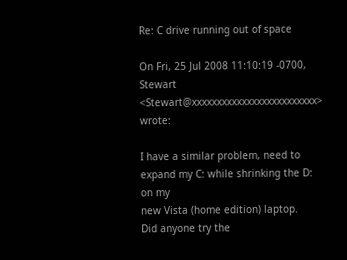Re: C drive running out of space

On Fri, 25 Jul 2008 11:10:19 -0700, Stewart
<Stewart@xxxxxxxxxxxxxxxxxxxxxxxxx> wrote:

I have a similar problem, need to expand my C: while shrinking the D: on my
new Vista (home edition) laptop.
Did anyone try the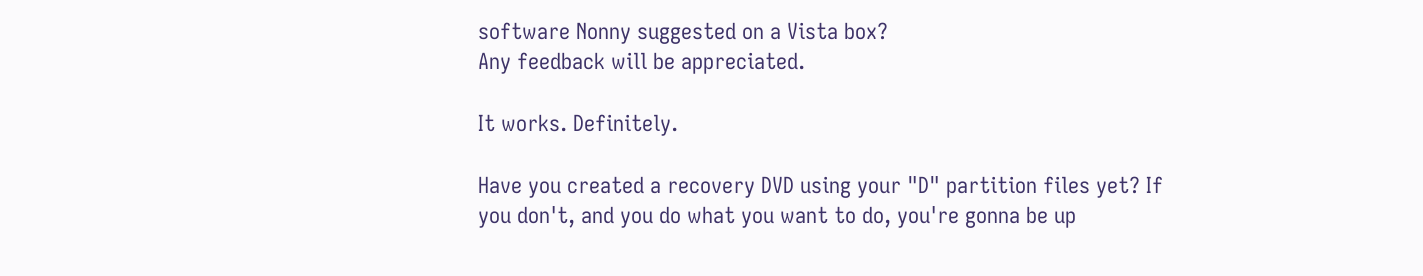software Nonny suggested on a Vista box?
Any feedback will be appreciated.

It works. Definitely.

Have you created a recovery DVD using your "D" partition files yet? If
you don't, and you do what you want to do, you're gonna be up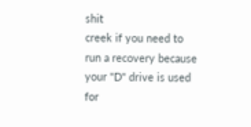shit
creek if you need to run a recovery because your "D" drive is used for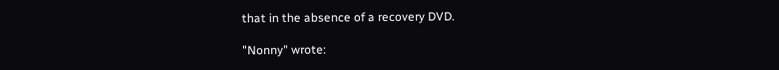that in the absence of a recovery DVD.

"Nonny" wrote: